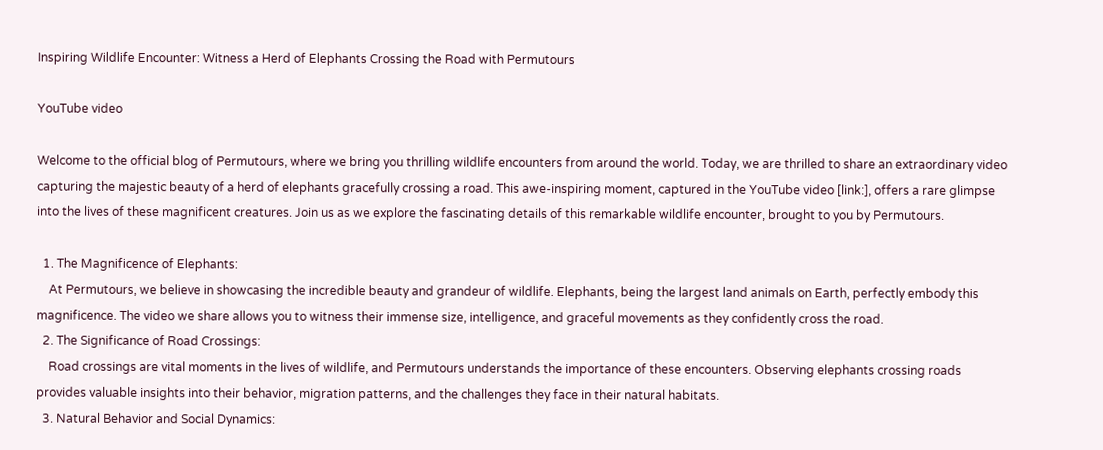Inspiring Wildlife Encounter: Witness a Herd of Elephants Crossing the Road with Permutours

YouTube video

Welcome to the official blog of Permutours, where we bring you thrilling wildlife encounters from around the world. Today, we are thrilled to share an extraordinary video capturing the majestic beauty of a herd of elephants gracefully crossing a road. This awe-inspiring moment, captured in the YouTube video [link:], offers a rare glimpse into the lives of these magnificent creatures. Join us as we explore the fascinating details of this remarkable wildlife encounter, brought to you by Permutours.

  1. The Magnificence of Elephants:
    At Permutours, we believe in showcasing the incredible beauty and grandeur of wildlife. Elephants, being the largest land animals on Earth, perfectly embody this magnificence. The video we share allows you to witness their immense size, intelligence, and graceful movements as they confidently cross the road.
  2. The Significance of Road Crossings:
    Road crossings are vital moments in the lives of wildlife, and Permutours understands the importance of these encounters. Observing elephants crossing roads provides valuable insights into their behavior, migration patterns, and the challenges they face in their natural habitats.
  3. Natural Behavior and Social Dynamics: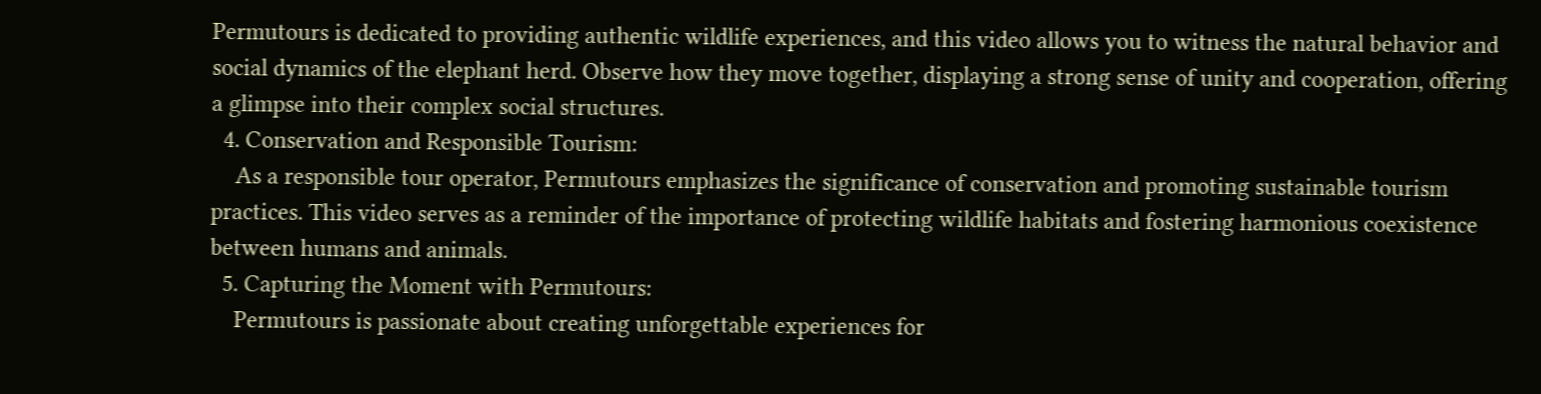Permutours is dedicated to providing authentic wildlife experiences, and this video allows you to witness the natural behavior and social dynamics of the elephant herd. Observe how they move together, displaying a strong sense of unity and cooperation, offering a glimpse into their complex social structures.
  4. Conservation and Responsible Tourism:
    As a responsible tour operator, Permutours emphasizes the significance of conservation and promoting sustainable tourism practices. This video serves as a reminder of the importance of protecting wildlife habitats and fostering harmonious coexistence between humans and animals.
  5. Capturing the Moment with Permutours:
    Permutours is passionate about creating unforgettable experiences for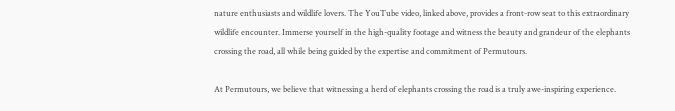nature enthusiasts and wildlife lovers. The YouTube video, linked above, provides a front-row seat to this extraordinary wildlife encounter. Immerse yourself in the high-quality footage and witness the beauty and grandeur of the elephants crossing the road, all while being guided by the expertise and commitment of Permutours.

At Permutours, we believe that witnessing a herd of elephants crossing the road is a truly awe-inspiring experience.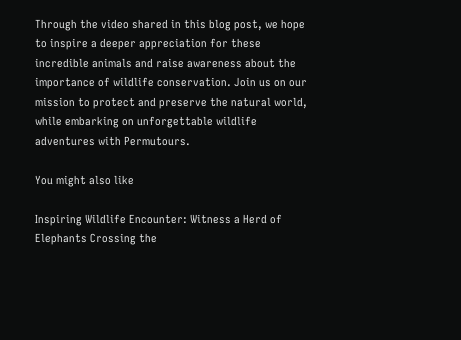Through the video shared in this blog post, we hope to inspire a deeper appreciation for these incredible animals and raise awareness about the importance of wildlife conservation. Join us on our mission to protect and preserve the natural world, while embarking on unforgettable wildlife adventures with Permutours.

You might also like

Inspiring Wildlife Encounter: Witness a Herd of Elephants Crossing the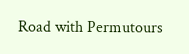Road with Permutours